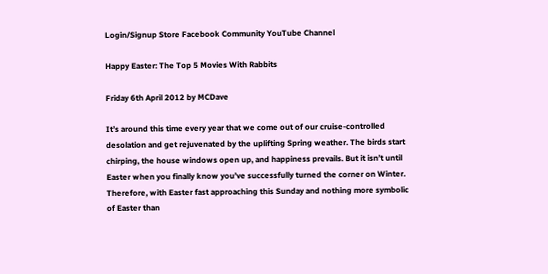Login/Signup Store Facebook Community YouTube Channel

Happy Easter: The Top 5 Movies With Rabbits

Friday 6th April 2012 by MCDave

It’s around this time every year that we come out of our cruise-controlled desolation and get rejuvenated by the uplifting Spring weather. The birds start chirping, the house windows open up, and happiness prevails. But it isn’t until Easter when you finally know you’ve successfully turned the corner on Winter. Therefore, with Easter fast approaching this Sunday and nothing more symbolic of Easter than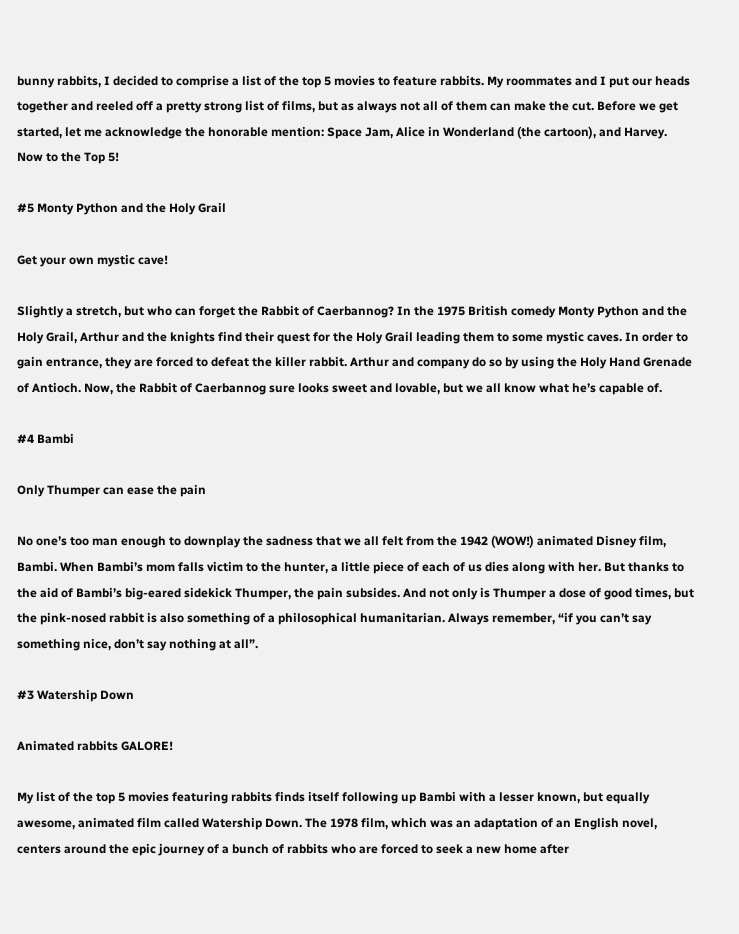bunny rabbits, I decided to comprise a list of the top 5 movies to feature rabbits. My roommates and I put our heads together and reeled off a pretty strong list of films, but as always not all of them can make the cut. Before we get started, let me acknowledge the honorable mention: Space Jam, Alice in Wonderland (the cartoon), and Harvey. Now to the Top 5!

#5 Monty Python and the Holy Grail

Get your own mystic cave!

Slightly a stretch, but who can forget the Rabbit of Caerbannog? In the 1975 British comedy Monty Python and the Holy Grail, Arthur and the knights find their quest for the Holy Grail leading them to some mystic caves. In order to gain entrance, they are forced to defeat the killer rabbit. Arthur and company do so by using the Holy Hand Grenade of Antioch. Now, the Rabbit of Caerbannog sure looks sweet and lovable, but we all know what he’s capable of.

#4 Bambi

Only Thumper can ease the pain

No one’s too man enough to downplay the sadness that we all felt from the 1942 (WOW!) animated Disney film, Bambi. When Bambi’s mom falls victim to the hunter, a little piece of each of us dies along with her. But thanks to the aid of Bambi’s big-eared sidekick Thumper, the pain subsides. And not only is Thumper a dose of good times, but the pink-nosed rabbit is also something of a philosophical humanitarian. Always remember, “if you can’t say something nice, don’t say nothing at all”.

#3 Watership Down

Animated rabbits GALORE!

My list of the top 5 movies featuring rabbits finds itself following up Bambi with a lesser known, but equally awesome, animated film called Watership Down. The 1978 film, which was an adaptation of an English novel, centers around the epic journey of a bunch of rabbits who are forced to seek a new home after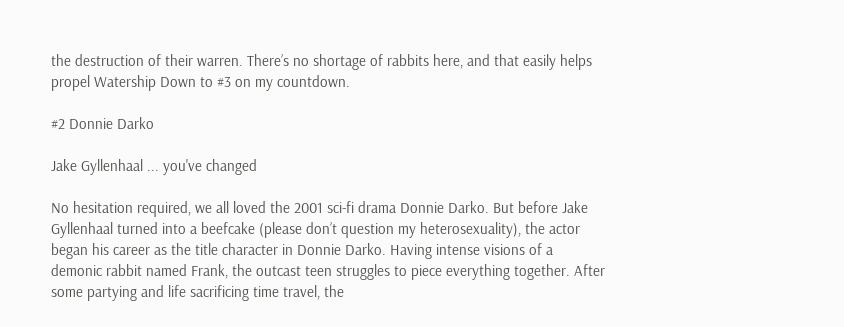the destruction of their warren. There’s no shortage of rabbits here, and that easily helps propel Watership Down to #3 on my countdown.

#2 Donnie Darko

Jake Gyllenhaal ... you've changed

No hesitation required, we all loved the 2001 sci-fi drama Donnie Darko. But before Jake Gyllenhaal turned into a beefcake (please don’t question my heterosexuality), the actor began his career as the title character in Donnie Darko. Having intense visions of a demonic rabbit named Frank, the outcast teen struggles to piece everything together. After some partying and life sacrificing time travel, the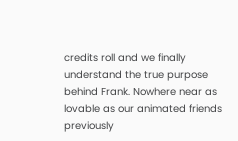credits roll and we finally understand the true purpose behind Frank. Nowhere near as lovable as our animated friends previously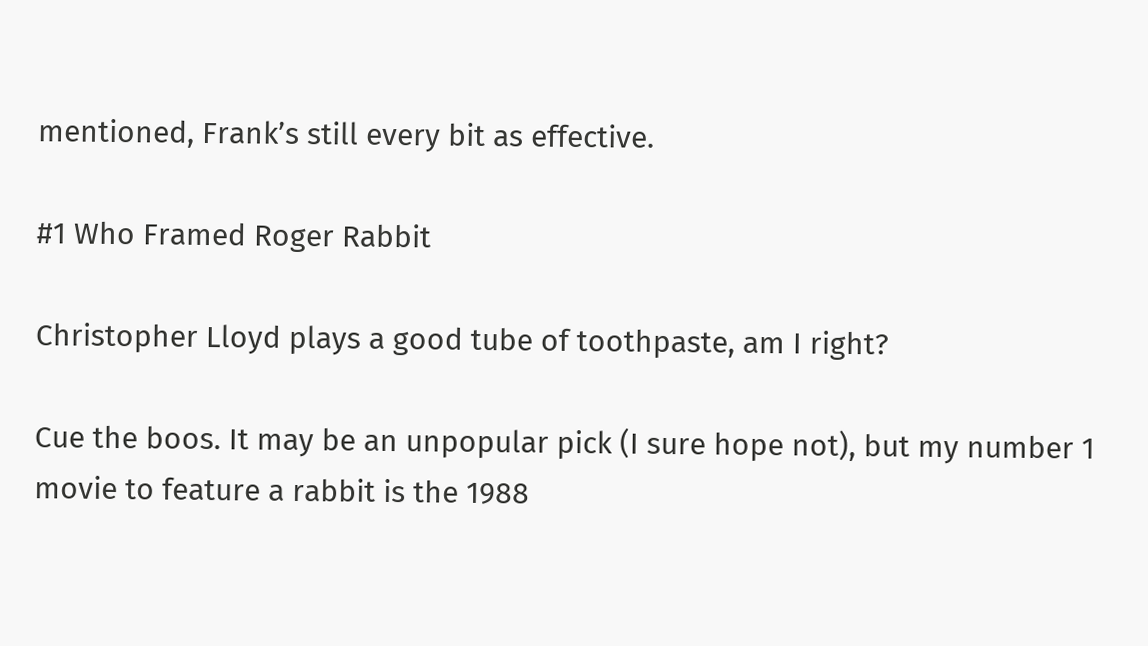mentioned, Frank’s still every bit as effective.

#1 Who Framed Roger Rabbit

Christopher Lloyd plays a good tube of toothpaste, am I right?

Cue the boos. It may be an unpopular pick (I sure hope not), but my number 1 movie to feature a rabbit is the 1988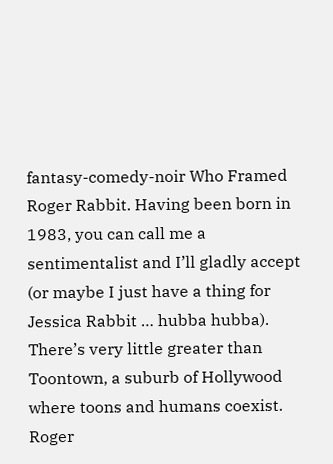fantasy-comedy-noir Who Framed Roger Rabbit. Having been born in 1983, you can call me a sentimentalist and I’ll gladly accept (or maybe I just have a thing for Jessica Rabbit … hubba hubba). There’s very little greater than Toontown, a suburb of Hollywood where toons and humans coexist. Roger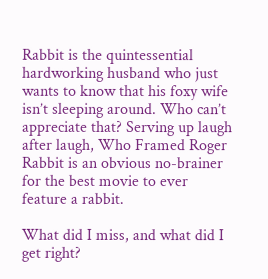Rabbit is the quintessential hardworking husband who just wants to know that his foxy wife isn’t sleeping around. Who can’t appreciate that? Serving up laugh after laugh, Who Framed Roger Rabbit is an obvious no-brainer for the best movie to ever feature a rabbit.

What did I miss, and what did I get right?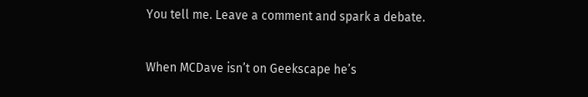You tell me. Leave a comment and spark a debate.

When MCDave isn’t on Geekscape he’s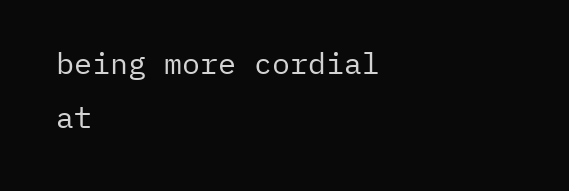being more cordial at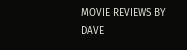MOVIE REVIEWS BY DAVE